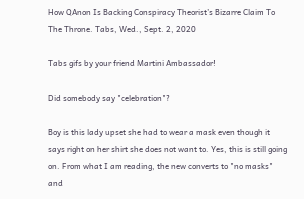How QAnon Is Backing Conspiracy Theorist’s Bizarre Claim To The Throne. Tabs, Wed., Sept. 2, 2020

Tabs gifs by your friend Martini Ambassador!

Did somebody say "celebration"?

Boy is this lady upset she had to wear a mask even though it says right on her shirt she does not want to. Yes, this is still going on. From what I am reading, the new converts to "no masks" and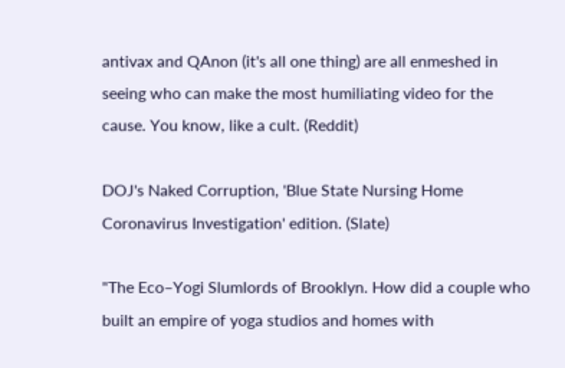antivax and QAnon (it's all one thing) are all enmeshed in seeing who can make the most humiliating video for the cause. You know, like a cult. (Reddit)

DOJ's Naked Corruption, 'Blue State Nursing Home Coronavirus Investigation' edition. (Slate)

"The Eco–Yogi Slumlords of Brooklyn. How did a couple who built an empire of yoga studios and homes with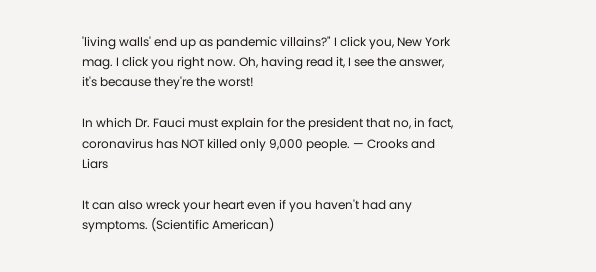'living walls' end up as pandemic villains?" I click you, New York mag. I click you right now. Oh, having read it, I see the answer, it's because they're the worst!

In which Dr. Fauci must explain for the president that no, in fact, coronavirus has NOT killed only 9,000 people. — Crooks and Liars

It can also wreck your heart even if you haven't had any symptoms. (Scientific American)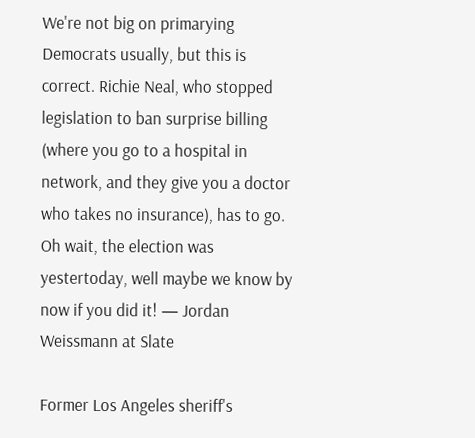We're not big on primarying Democrats usually, but this is correct. Richie Neal, who stopped legislation to ban surprise billing (where you go to a hospital in network, and they give you a doctor who takes no insurance), has to go. Oh wait, the election was yestertoday, well maybe we know by now if you did it! — Jordan Weissmann at Slate

Former Los Angeles sheriff's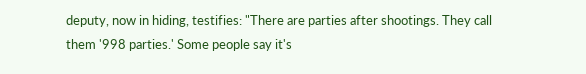deputy, now in hiding, testifies: "There are parties after shootings. They call them '998 parties.' Some people say it's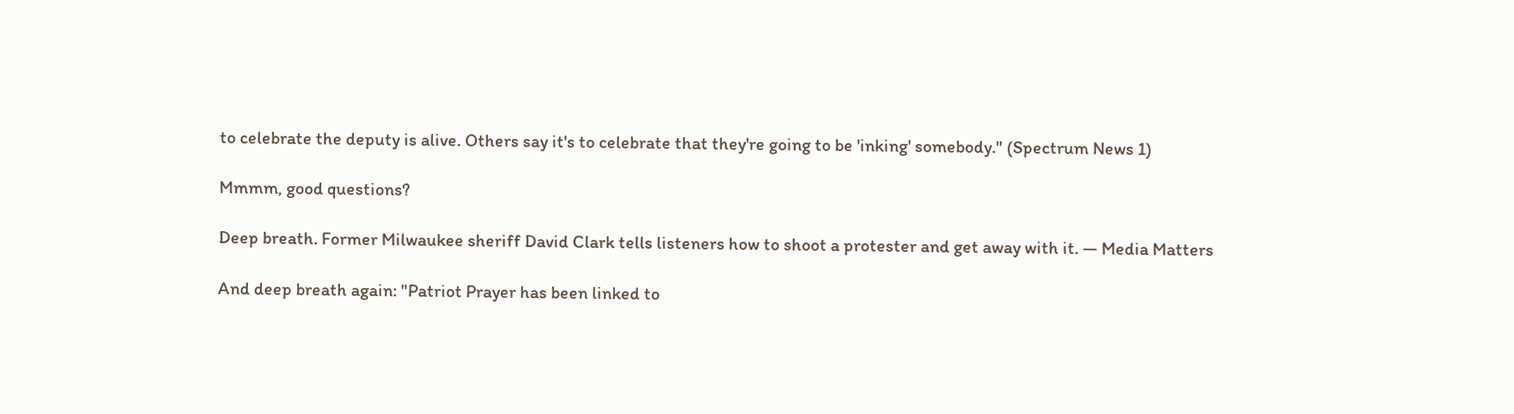to celebrate the deputy is alive. Others say it's to celebrate that they're going to be 'inking' somebody." (Spectrum News 1)

Mmmm, good questions?

Deep breath. Former Milwaukee sheriff David Clark tells listeners how to shoot a protester and get away with it. — Media Matters

And deep breath again: "Patriot Prayer has been linked to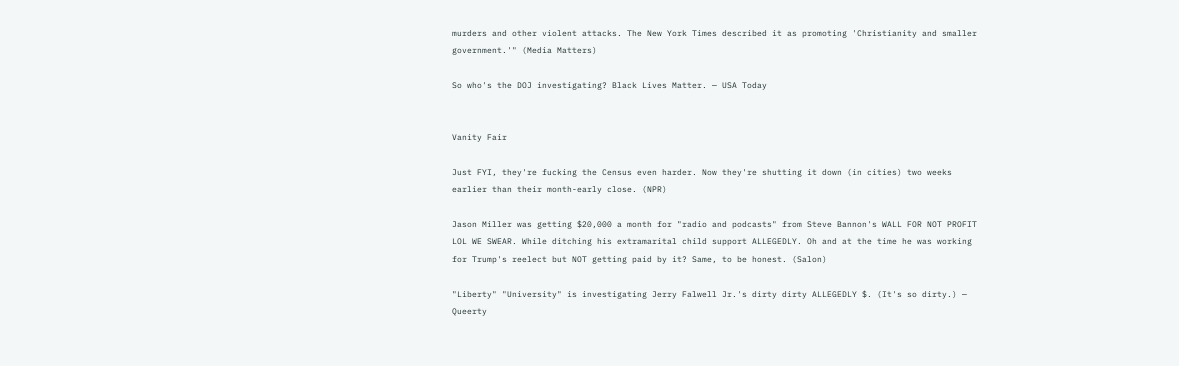murders and other violent attacks. The New York Times described it as promoting 'Christianity and smaller government.'" (Media Matters)

So who's the DOJ investigating? Black Lives Matter. — USA Today


Vanity Fair

Just FYI, they're fucking the Census even harder. Now they're shutting it down (in cities) two weeks earlier than their month-early close. (NPR)

Jason Miller was getting $20,000 a month for "radio and podcasts" from Steve Bannon's WALL FOR NOT PROFIT LOL WE SWEAR. While ditching his extramarital child support ALLEGEDLY. Oh and at the time he was working for Trump's reelect but NOT getting paid by it? Same, to be honest. (Salon)

"Liberty" "University" is investigating Jerry Falwell Jr.'s dirty dirty ALLEGEDLY $. (It's so dirty.) — Queerty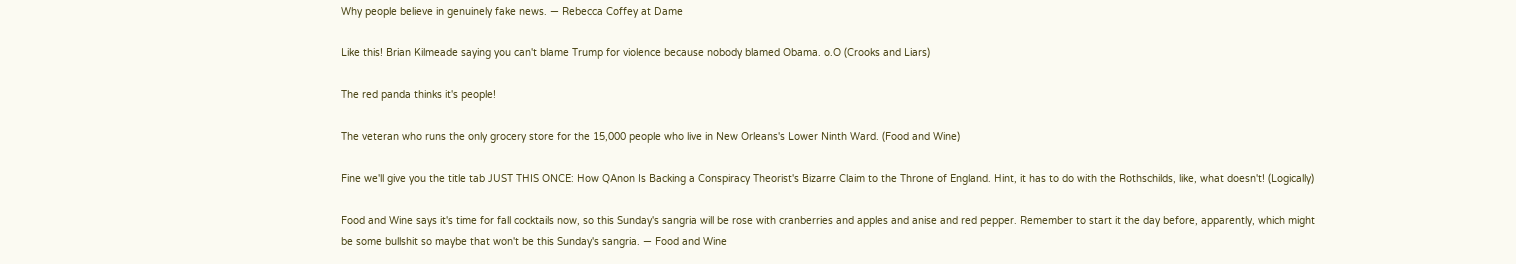Why people believe in genuinely fake news. — Rebecca Coffey at Dame

Like this! Brian Kilmeade saying you can't blame Trump for violence because nobody blamed Obama. o.O (Crooks and Liars)

The red panda thinks it's people!

The veteran who runs the only grocery store for the 15,000 people who live in New Orleans's Lower Ninth Ward. (Food and Wine)

Fine we'll give you the title tab JUST THIS ONCE: How QAnon Is Backing a Conspiracy Theorist's Bizarre Claim to the Throne of England. Hint, it has to do with the Rothschilds, like, what doesn't! (Logically)

Food and Wine says it's time for fall cocktails now, so this Sunday's sangria will be rose with cranberries and apples and anise and red pepper. Remember to start it the day before, apparently, which might be some bullshit so maybe that won't be this Sunday's sangria. — Food and Wine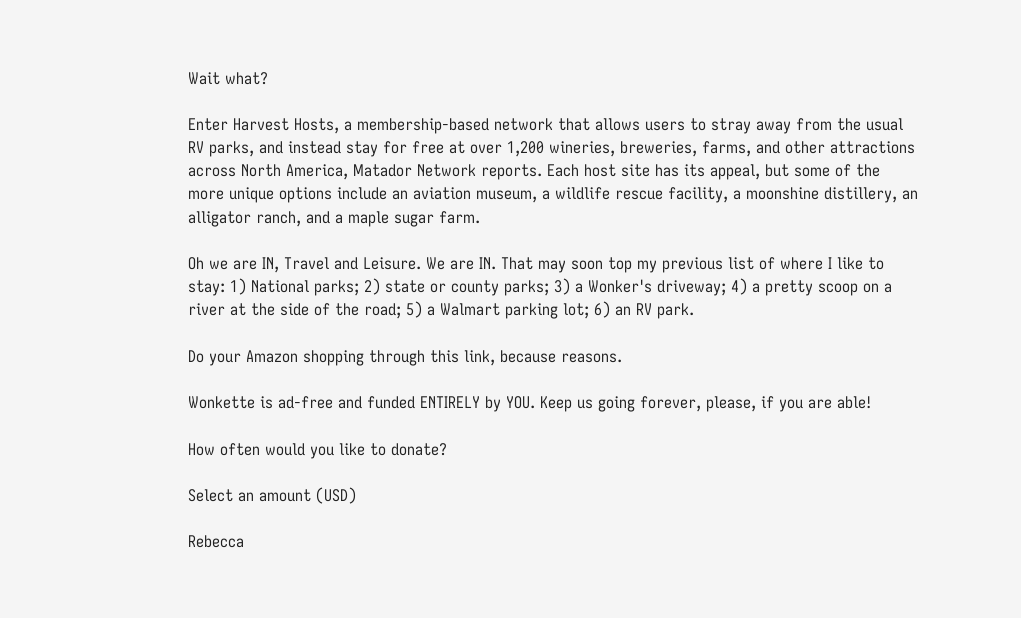Wait what?

Enter Harvest Hosts, a membership-based network that allows users to stray away from the usual RV parks, and instead stay for free at over 1,200 wineries, breweries, farms, and other attractions across North America, Matador Network reports. Each host site has its appeal, but some of the more unique options include an aviation museum, a wildlife rescue facility, a moonshine distillery, an alligator ranch, and a maple sugar farm.

Oh we are IN, Travel and Leisure. We are IN. That may soon top my previous list of where I like to stay: 1) National parks; 2) state or county parks; 3) a Wonker's driveway; 4) a pretty scoop on a river at the side of the road; 5) a Walmart parking lot; 6) an RV park.

Do your Amazon shopping through this link, because reasons.

Wonkette is ad-free and funded ENTIRELY by YOU. Keep us going forever, please, if you are able!

How often would you like to donate?

Select an amount (USD)

Rebecca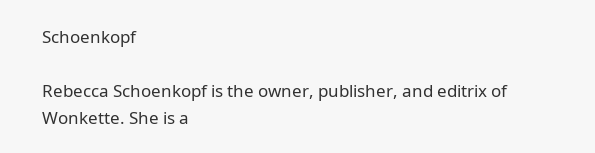Schoenkopf

Rebecca Schoenkopf is the owner, publisher, and editrix of Wonkette. She is a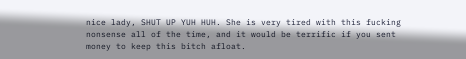nice lady, SHUT UP YUH HUH. She is very tired with this fucking nonsense all of the time, and it would be terrific if you sent money to keep this bitch afloat.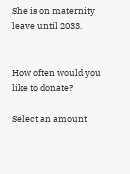She is on maternity leave until 2033.


How often would you like to donate?

Select an amount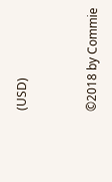(USD)


©2018 by Commie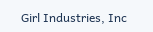Girl Industries, Inc